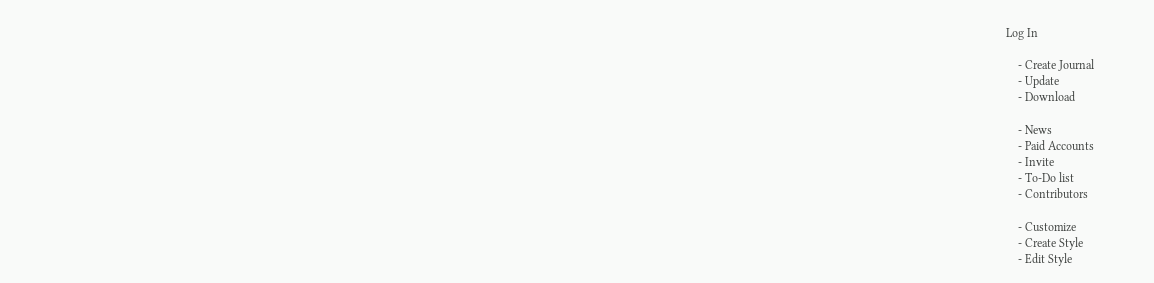Log In

    - Create Journal
    - Update
    - Download

    - News
    - Paid Accounts
    - Invite
    - To-Do list
    - Contributors

    - Customize
    - Create Style
    - Edit Style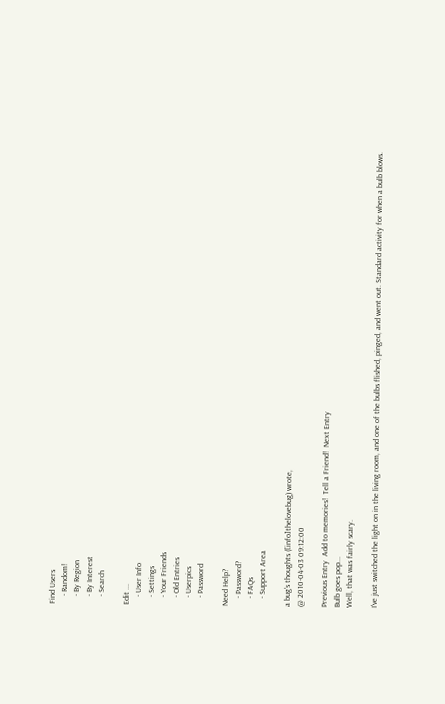Find Users
    - Random!
    - By Region
    - By Interest
    - Search

Edit ...
    - User Info
    - Settings
    - Your Friends
    - Old Entries
    - Userpics
    - Password

Need Help?
    - Password?
    - FAQs
    - Support Area

a bug's thoughts ([info]thelovebug) wrote,
@ 2010-04-03 09:12:00

Previous Entry  Add to memories!  Tell a Friend!  Next Entry
Bulb goes pop...
Well, that was fairly scary.

I've just switched the light on in the living room, and one of the bulbs flished, pinged, and went out. Standard activity for when a bulb blows.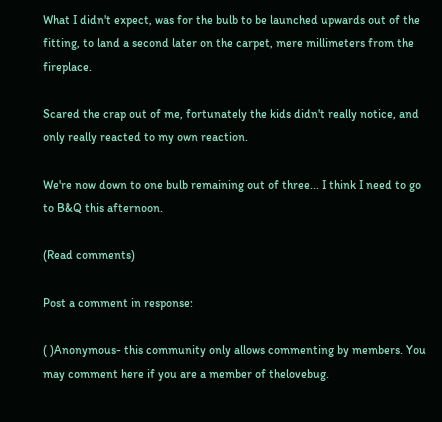What I didn't expect, was for the bulb to be launched upwards out of the fitting, to land a second later on the carpet, mere millimeters from the fireplace.

Scared the crap out of me, fortunately the kids didn't really notice, and only really reacted to my own reaction.

We're now down to one bulb remaining out of three... I think I need to go to B&Q this afternoon.

(Read comments)

Post a comment in response:

( )Anonymous- this community only allows commenting by members. You may comment here if you are a member of thelovebug.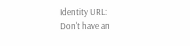Identity URL:
Don't have an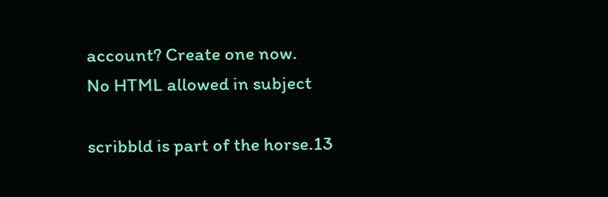account? Create one now.
No HTML allowed in subject

scribbld is part of the horse.13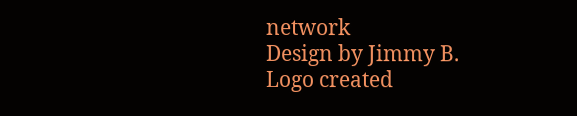network
Design by Jimmy B.
Logo created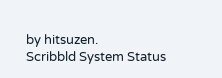by hitsuzen.
Scribbld System Status